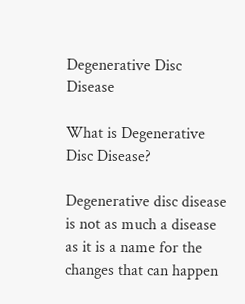Degenerative Disc Disease

What is Degenerative Disc Disease?

Degenerative disc disease is not as much a disease as it is a name for the changes that can happen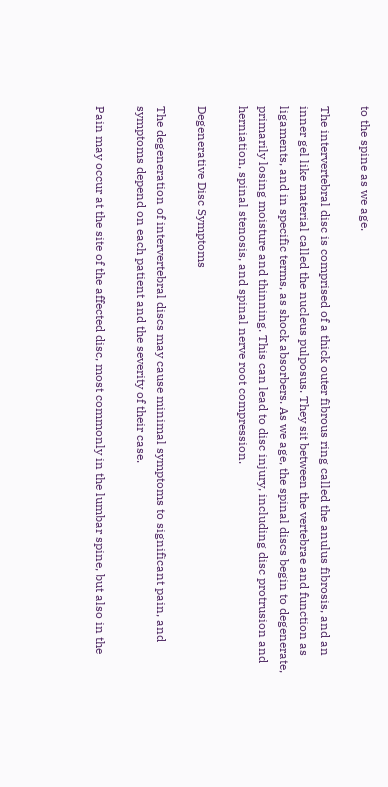to the spine as we age.

The intervertebral disc is comprised of a thick outer fibrous ring called the anulus fibrosis, and an inner gel like material called the nucleus pulposus. They sit between the vertebrae and function as ligaments, and in specific terms, as shock absorbers. As we age, the spinal discs begin to degenerate, primarily losing moisture and thinning. This can lead to disc injury, including disc protrusion and herniation, spinal stenosis, and spinal nerve root compression.

Degenerative Disc Symptoms

The degeneration of intervertebral discs may cause minimal symptoms to significant pain, and symptoms depend on each patient and the severity of their case.

Pain may occur at the site of the affected disc, most commonly in the lumbar spine, but also in the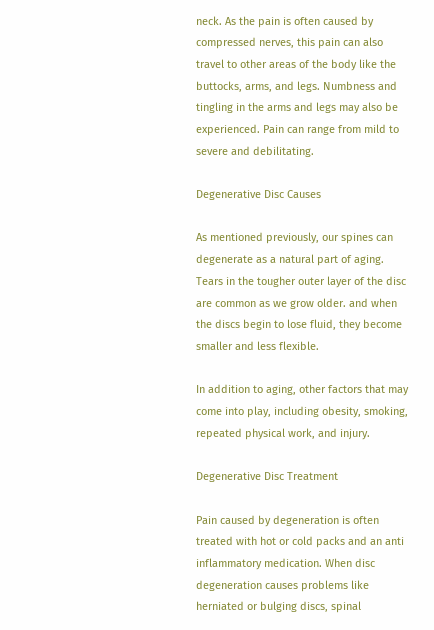neck. As the pain is often caused by compressed nerves, this pain can also travel to other areas of the body like the buttocks, arms, and legs. Numbness and tingling in the arms and legs may also be experienced. Pain can range from mild to severe and debilitating.

Degenerative Disc Causes

As mentioned previously, our spines can degenerate as a natural part of aging. Tears in the tougher outer layer of the disc are common as we grow older. and when the discs begin to lose fluid, they become smaller and less flexible.

In addition to aging, other factors that may come into play, including obesity, smoking, repeated physical work, and injury.

Degenerative Disc Treatment

Pain caused by degeneration is often treated with hot or cold packs and an anti inflammatory medication. When disc degeneration causes problems like herniated or bulging discs, spinal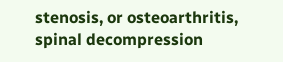stenosis, or osteoarthritis, spinal decompression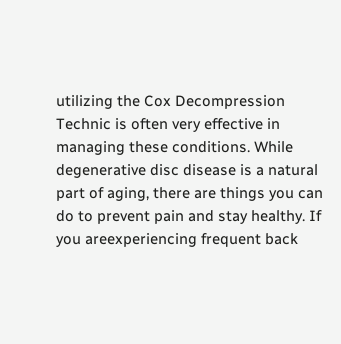utilizing the Cox Decompression Technic is often very effective in managing these conditions. While degenerative disc disease is a natural part of aging, there are things you can do to prevent pain and stay healthy. If you areexperiencing frequent back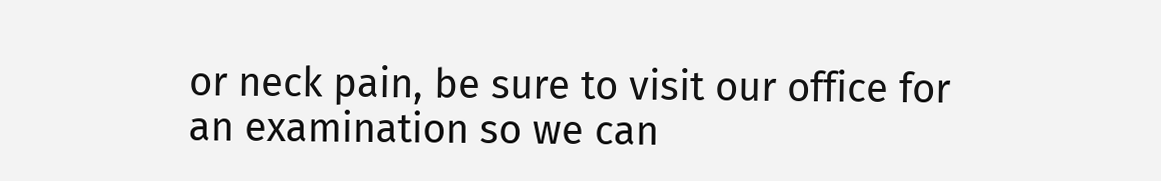or neck pain, be sure to visit our office for an examination so we can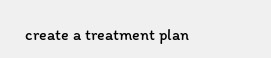create a treatment plan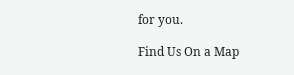for you.

Find Us On a Map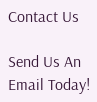Contact Us

Send Us An Email Today!